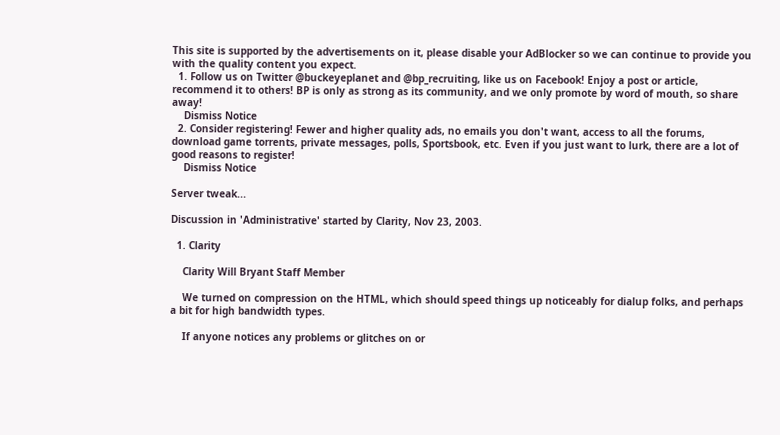This site is supported by the advertisements on it, please disable your AdBlocker so we can continue to provide you with the quality content you expect.
  1. Follow us on Twitter @buckeyeplanet and @bp_recruiting, like us on Facebook! Enjoy a post or article, recommend it to others! BP is only as strong as its community, and we only promote by word of mouth, so share away!
    Dismiss Notice
  2. Consider registering! Fewer and higher quality ads, no emails you don't want, access to all the forums, download game torrents, private messages, polls, Sportsbook, etc. Even if you just want to lurk, there are a lot of good reasons to register!
    Dismiss Notice

Server tweak...

Discussion in 'Administrative' started by Clarity, Nov 23, 2003.

  1. Clarity

    Clarity Will Bryant Staff Member

    We turned on compression on the HTML, which should speed things up noticeably for dialup folks, and perhaps a bit for high bandwidth types.

    If anyone notices any problems or glitches on or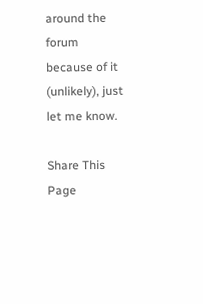around the forum because of it (unlikely), just let me know.

Share This Page